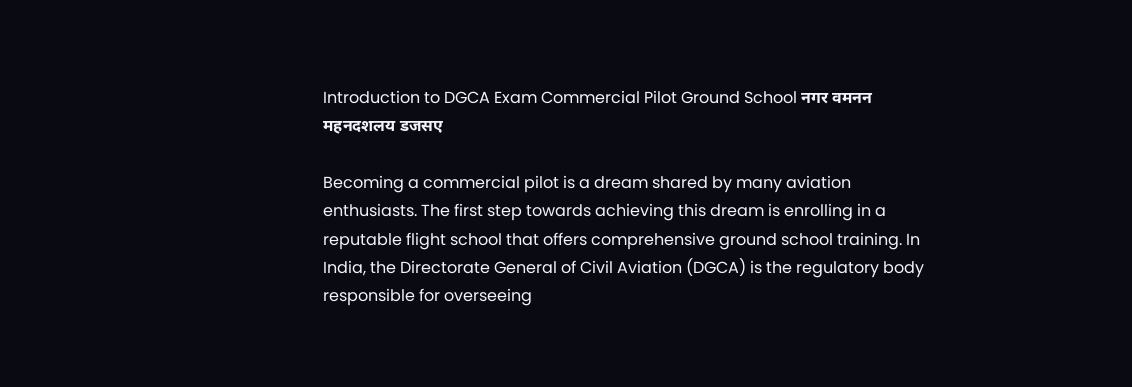Introduction to DGCA Exam Commercial Pilot Ground School नगर वमनन महनदशलय डजसए

Becoming a commercial pilot is a dream shared by many aviation enthusiasts. The first step towards achieving this dream is enrolling in a reputable flight school that offers comprehensive ground school training. In India, the Directorate General of Civil Aviation (DGCA) is the regulatory body responsible for overseeing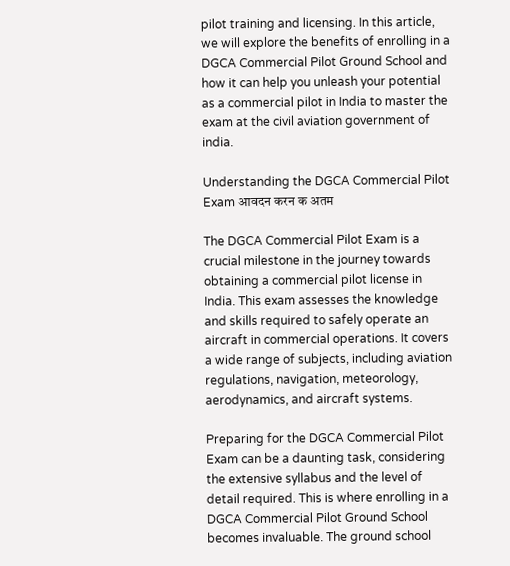pilot training and licensing. In this article, we will explore the benefits of enrolling in a DGCA Commercial Pilot Ground School and how it can help you unleash your potential as a commercial pilot in India to master the exam at the civil aviation government of india.

Understanding the DGCA Commercial Pilot Exam आवदन करन क अतम

The DGCA Commercial Pilot Exam is a crucial milestone in the journey towards obtaining a commercial pilot license in India. This exam assesses the knowledge and skills required to safely operate an aircraft in commercial operations. It covers a wide range of subjects, including aviation regulations, navigation, meteorology, aerodynamics, and aircraft systems.

Preparing for the DGCA Commercial Pilot Exam can be a daunting task, considering the extensive syllabus and the level of detail required. This is where enrolling in a DGCA Commercial Pilot Ground School becomes invaluable. The ground school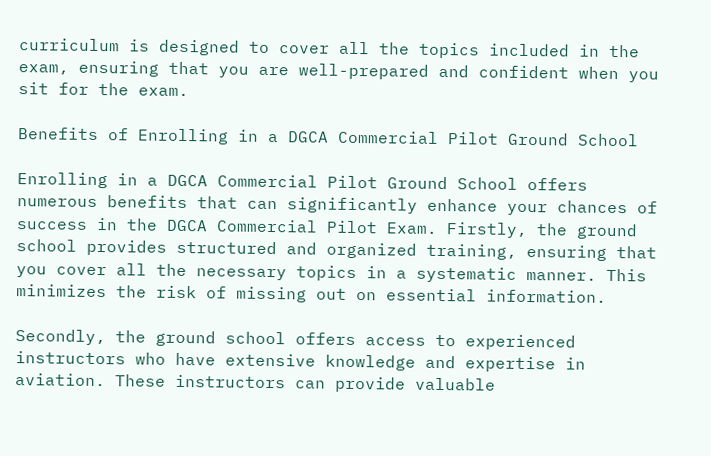curriculum is designed to cover all the topics included in the exam, ensuring that you are well-prepared and confident when you sit for the exam.

Benefits of Enrolling in a DGCA Commercial Pilot Ground School

Enrolling in a DGCA Commercial Pilot Ground School offers numerous benefits that can significantly enhance your chances of success in the DGCA Commercial Pilot Exam. Firstly, the ground school provides structured and organized training, ensuring that you cover all the necessary topics in a systematic manner. This minimizes the risk of missing out on essential information.

Secondly, the ground school offers access to experienced instructors who have extensive knowledge and expertise in aviation. These instructors can provide valuable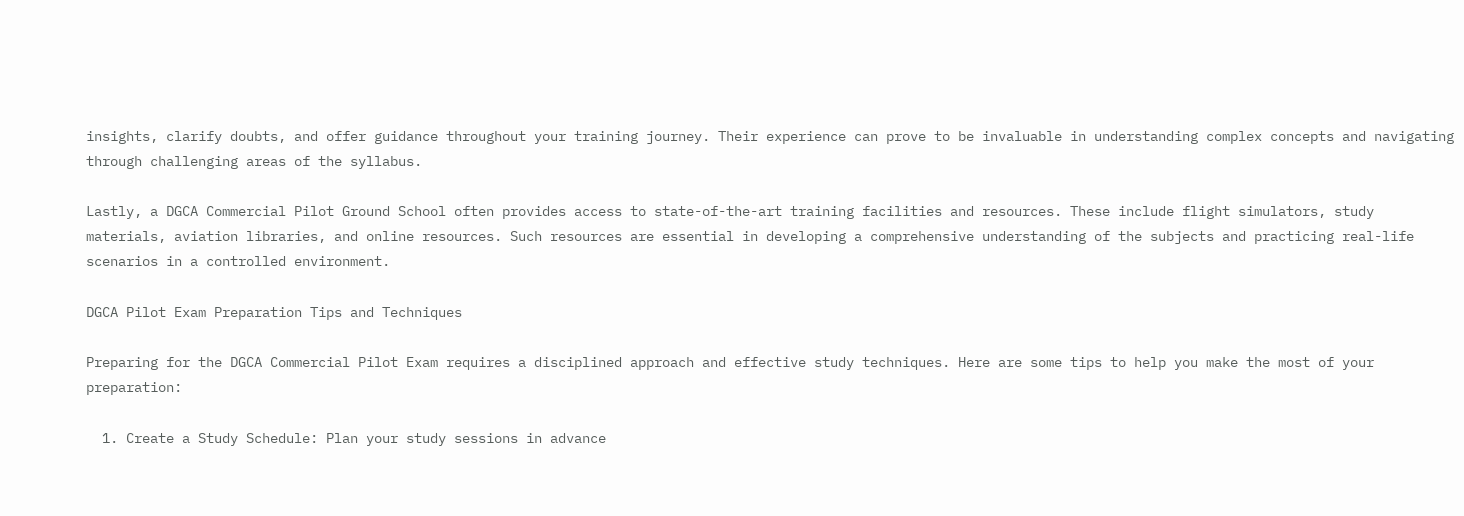insights, clarify doubts, and offer guidance throughout your training journey. Their experience can prove to be invaluable in understanding complex concepts and navigating through challenging areas of the syllabus.

Lastly, a DGCA Commercial Pilot Ground School often provides access to state-of-the-art training facilities and resources. These include flight simulators, study materials, aviation libraries, and online resources. Such resources are essential in developing a comprehensive understanding of the subjects and practicing real-life scenarios in a controlled environment.

DGCA Pilot Exam Preparation Tips and Techniques

Preparing for the DGCA Commercial Pilot Exam requires a disciplined approach and effective study techniques. Here are some tips to help you make the most of your preparation:

  1. Create a Study Schedule: Plan your study sessions in advance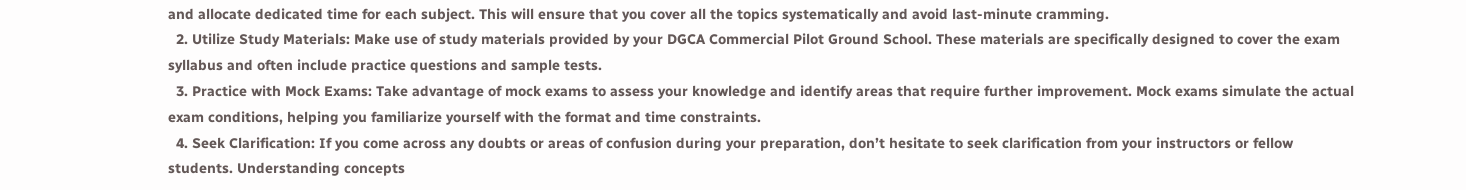and allocate dedicated time for each subject. This will ensure that you cover all the topics systematically and avoid last-minute cramming.
  2. Utilize Study Materials: Make use of study materials provided by your DGCA Commercial Pilot Ground School. These materials are specifically designed to cover the exam syllabus and often include practice questions and sample tests.
  3. Practice with Mock Exams: Take advantage of mock exams to assess your knowledge and identify areas that require further improvement. Mock exams simulate the actual exam conditions, helping you familiarize yourself with the format and time constraints.
  4. Seek Clarification: If you come across any doubts or areas of confusion during your preparation, don’t hesitate to seek clarification from your instructors or fellow students. Understanding concepts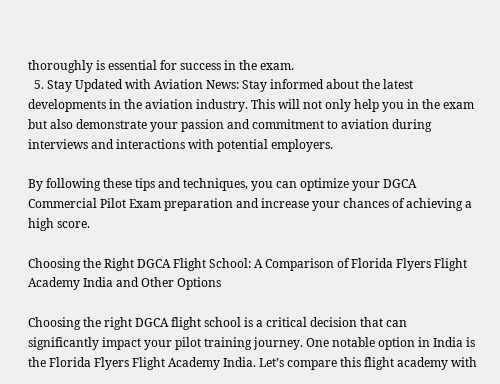thoroughly is essential for success in the exam.
  5. Stay Updated with Aviation News: Stay informed about the latest developments in the aviation industry. This will not only help you in the exam but also demonstrate your passion and commitment to aviation during interviews and interactions with potential employers.

By following these tips and techniques, you can optimize your DGCA Commercial Pilot Exam preparation and increase your chances of achieving a high score.

Choosing the Right DGCA Flight School: A Comparison of Florida Flyers Flight Academy India and Other Options

Choosing the right DGCA flight school is a critical decision that can significantly impact your pilot training journey. One notable option in India is the Florida Flyers Flight Academy India. Let’s compare this flight academy with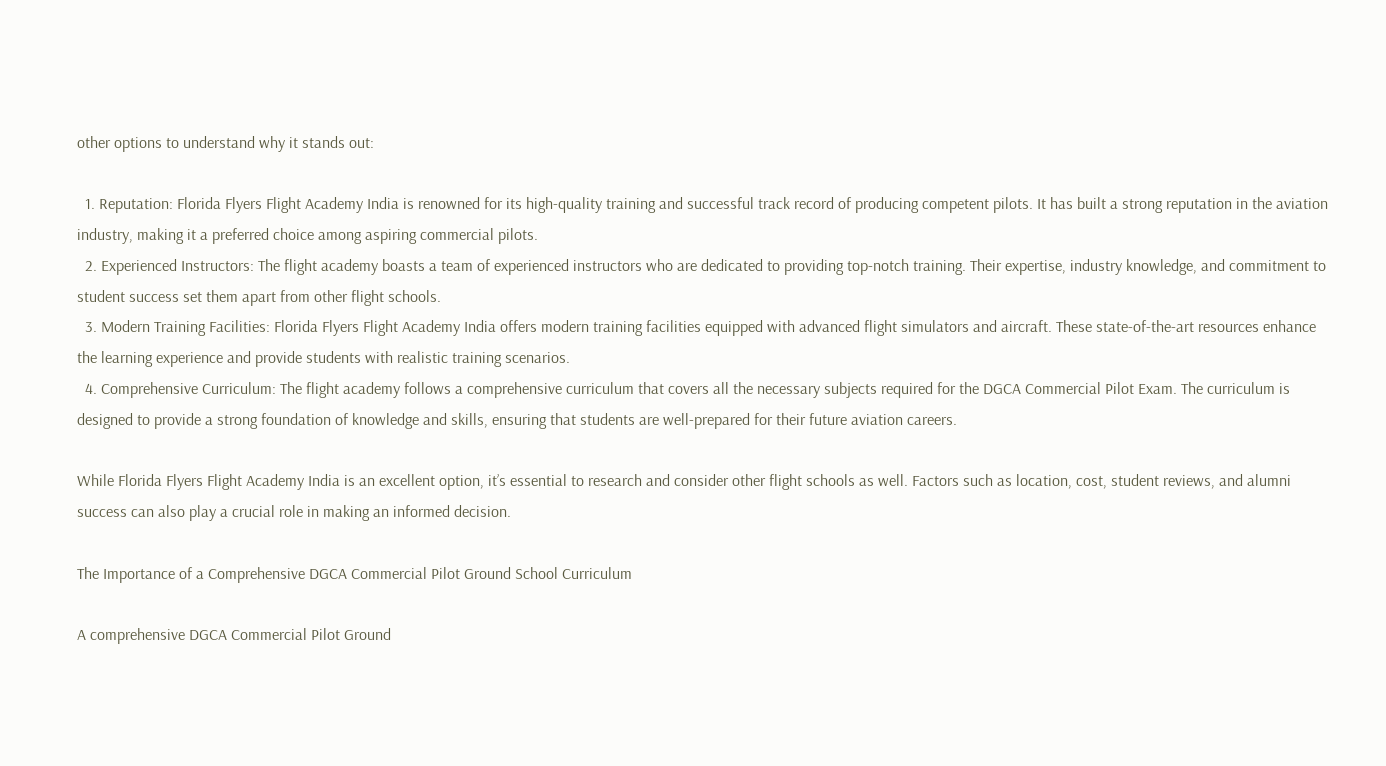other options to understand why it stands out:

  1. Reputation: Florida Flyers Flight Academy India is renowned for its high-quality training and successful track record of producing competent pilots. It has built a strong reputation in the aviation industry, making it a preferred choice among aspiring commercial pilots.
  2. Experienced Instructors: The flight academy boasts a team of experienced instructors who are dedicated to providing top-notch training. Their expertise, industry knowledge, and commitment to student success set them apart from other flight schools.
  3. Modern Training Facilities: Florida Flyers Flight Academy India offers modern training facilities equipped with advanced flight simulators and aircraft. These state-of-the-art resources enhance the learning experience and provide students with realistic training scenarios.
  4. Comprehensive Curriculum: The flight academy follows a comprehensive curriculum that covers all the necessary subjects required for the DGCA Commercial Pilot Exam. The curriculum is designed to provide a strong foundation of knowledge and skills, ensuring that students are well-prepared for their future aviation careers.

While Florida Flyers Flight Academy India is an excellent option, it’s essential to research and consider other flight schools as well. Factors such as location, cost, student reviews, and alumni success can also play a crucial role in making an informed decision.

The Importance of a Comprehensive DGCA Commercial Pilot Ground School Curriculum

A comprehensive DGCA Commercial Pilot Ground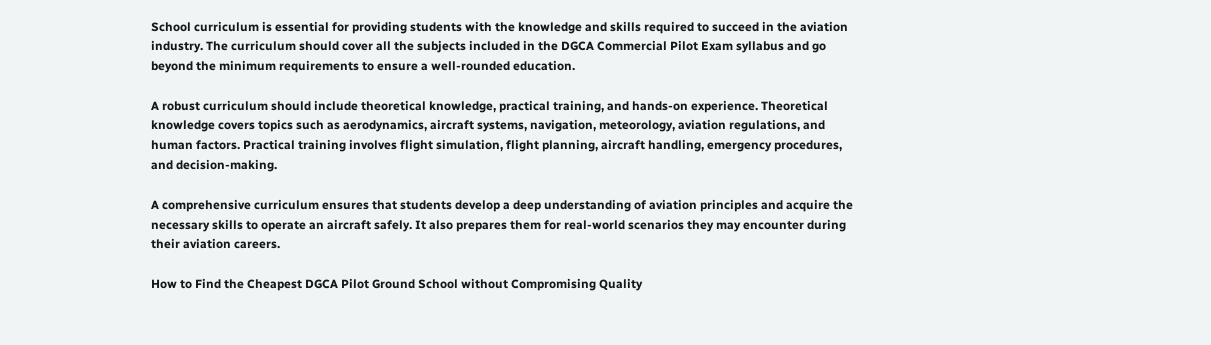School curriculum is essential for providing students with the knowledge and skills required to succeed in the aviation industry. The curriculum should cover all the subjects included in the DGCA Commercial Pilot Exam syllabus and go beyond the minimum requirements to ensure a well-rounded education.

A robust curriculum should include theoretical knowledge, practical training, and hands-on experience. Theoretical knowledge covers topics such as aerodynamics, aircraft systems, navigation, meteorology, aviation regulations, and human factors. Practical training involves flight simulation, flight planning, aircraft handling, emergency procedures, and decision-making.

A comprehensive curriculum ensures that students develop a deep understanding of aviation principles and acquire the necessary skills to operate an aircraft safely. It also prepares them for real-world scenarios they may encounter during their aviation careers.

How to Find the Cheapest DGCA Pilot Ground School without Compromising Quality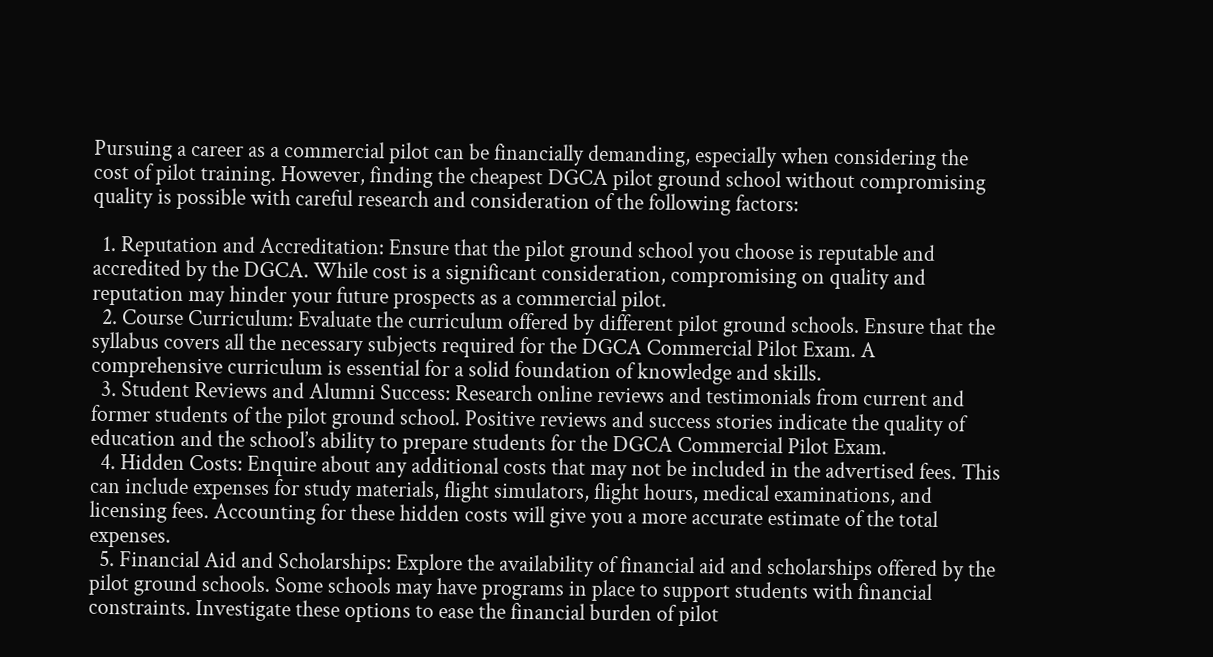Pursuing a career as a commercial pilot can be financially demanding, especially when considering the cost of pilot training. However, finding the cheapest DGCA pilot ground school without compromising quality is possible with careful research and consideration of the following factors:

  1. Reputation and Accreditation: Ensure that the pilot ground school you choose is reputable and accredited by the DGCA. While cost is a significant consideration, compromising on quality and reputation may hinder your future prospects as a commercial pilot.
  2. Course Curriculum: Evaluate the curriculum offered by different pilot ground schools. Ensure that the syllabus covers all the necessary subjects required for the DGCA Commercial Pilot Exam. A comprehensive curriculum is essential for a solid foundation of knowledge and skills.
  3. Student Reviews and Alumni Success: Research online reviews and testimonials from current and former students of the pilot ground school. Positive reviews and success stories indicate the quality of education and the school’s ability to prepare students for the DGCA Commercial Pilot Exam.
  4. Hidden Costs: Enquire about any additional costs that may not be included in the advertised fees. This can include expenses for study materials, flight simulators, flight hours, medical examinations, and licensing fees. Accounting for these hidden costs will give you a more accurate estimate of the total expenses.
  5. Financial Aid and Scholarships: Explore the availability of financial aid and scholarships offered by the pilot ground schools. Some schools may have programs in place to support students with financial constraints. Investigate these options to ease the financial burden of pilot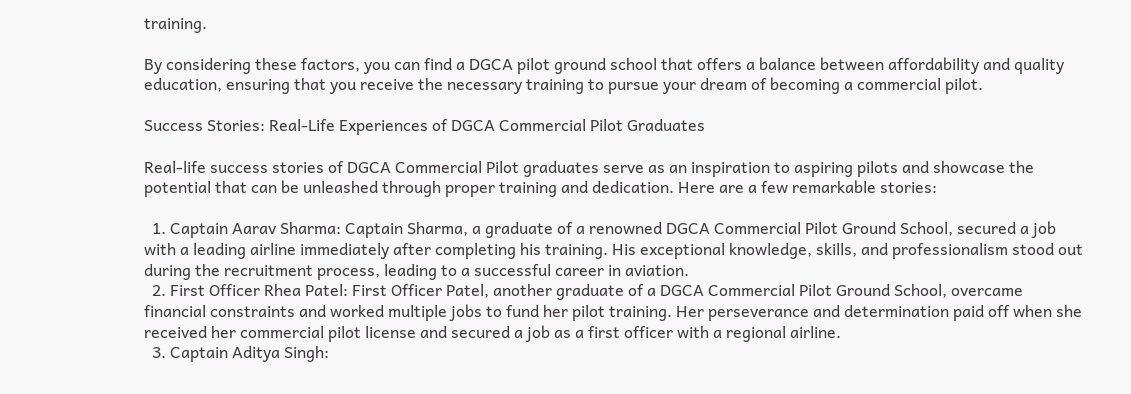training.

By considering these factors, you can find a DGCA pilot ground school that offers a balance between affordability and quality education, ensuring that you receive the necessary training to pursue your dream of becoming a commercial pilot.

Success Stories: Real-Life Experiences of DGCA Commercial Pilot Graduates

Real-life success stories of DGCA Commercial Pilot graduates serve as an inspiration to aspiring pilots and showcase the potential that can be unleashed through proper training and dedication. Here are a few remarkable stories:

  1. Captain Aarav Sharma: Captain Sharma, a graduate of a renowned DGCA Commercial Pilot Ground School, secured a job with a leading airline immediately after completing his training. His exceptional knowledge, skills, and professionalism stood out during the recruitment process, leading to a successful career in aviation.
  2. First Officer Rhea Patel: First Officer Patel, another graduate of a DGCA Commercial Pilot Ground School, overcame financial constraints and worked multiple jobs to fund her pilot training. Her perseverance and determination paid off when she received her commercial pilot license and secured a job as a first officer with a regional airline.
  3. Captain Aditya Singh: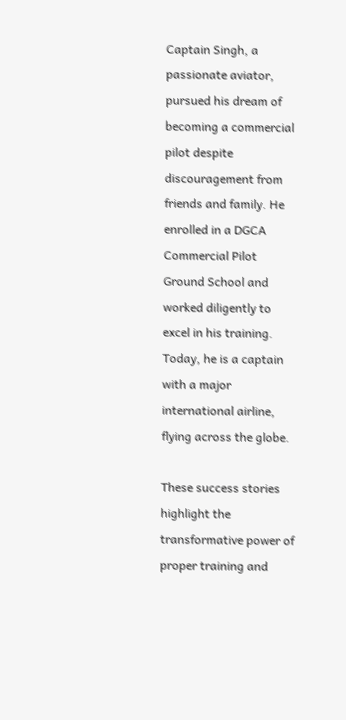Captain Singh, a passionate aviator, pursued his dream of becoming a commercial pilot despite discouragement from friends and family. He enrolled in a DGCA Commercial Pilot Ground School and worked diligently to excel in his training. Today, he is a captain with a major international airline, flying across the globe.

These success stories highlight the transformative power of proper training and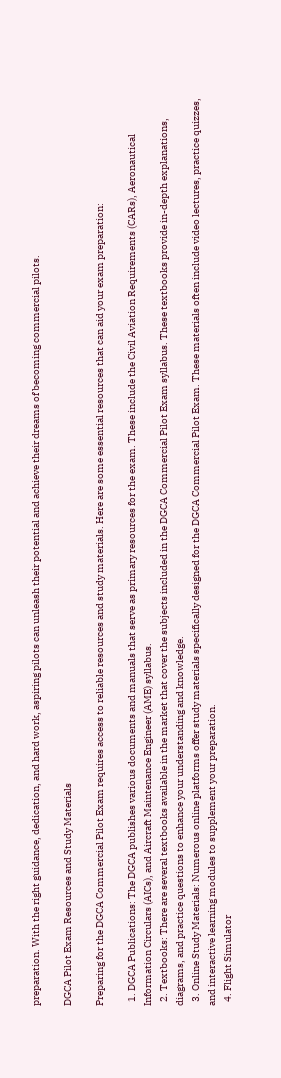preparation. With the right guidance, dedication, and hard work, aspiring pilots can unleash their potential and achieve their dreams of becoming commercial pilots.

DGCA Pilot Exam Resources and Study Materials

Preparing for the DGCA Commercial Pilot Exam requires access to reliable resources and study materials. Here are some essential resources that can aid your exam preparation:

  1. DGCA Publications: The DGCA publishes various documents and manuals that serve as primary resources for the exam. These include the Civil Aviation Requirements (CARs), Aeronautical Information Circulars (AICs), and Aircraft Maintenance Engineer (AME) syllabus.
  2. Textbooks: There are several textbooks available in the market that cover the subjects included in the DGCA Commercial Pilot Exam syllabus. These textbooks provide in-depth explanations, diagrams, and practice questions to enhance your understanding and knowledge.
  3. Online Study Materials: Numerous online platforms offer study materials specifically designed for the DGCA Commercial Pilot Exam. These materials often include video lectures, practice quizzes, and interactive learning modules to supplement your preparation.
  4. Flight Simulator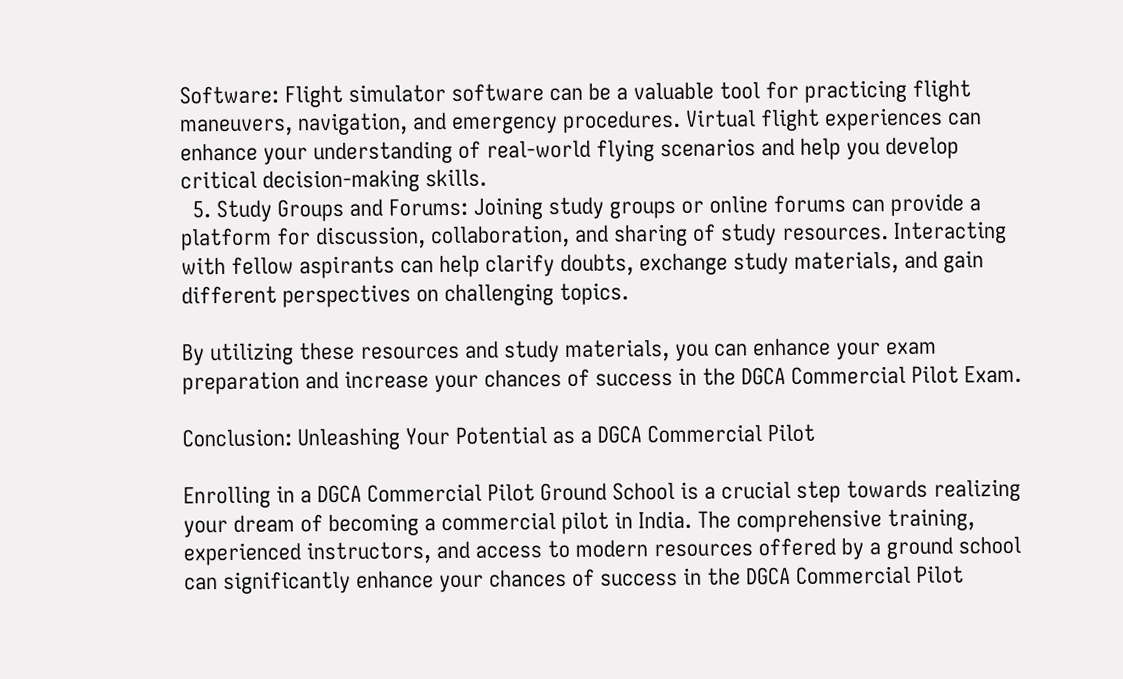Software: Flight simulator software can be a valuable tool for practicing flight maneuvers, navigation, and emergency procedures. Virtual flight experiences can enhance your understanding of real-world flying scenarios and help you develop critical decision-making skills.
  5. Study Groups and Forums: Joining study groups or online forums can provide a platform for discussion, collaboration, and sharing of study resources. Interacting with fellow aspirants can help clarify doubts, exchange study materials, and gain different perspectives on challenging topics.

By utilizing these resources and study materials, you can enhance your exam preparation and increase your chances of success in the DGCA Commercial Pilot Exam.

Conclusion: Unleashing Your Potential as a DGCA Commercial Pilot

Enrolling in a DGCA Commercial Pilot Ground School is a crucial step towards realizing your dream of becoming a commercial pilot in India. The comprehensive training, experienced instructors, and access to modern resources offered by a ground school can significantly enhance your chances of success in the DGCA Commercial Pilot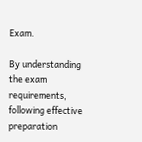Exam.

By understanding the exam requirements, following effective preparation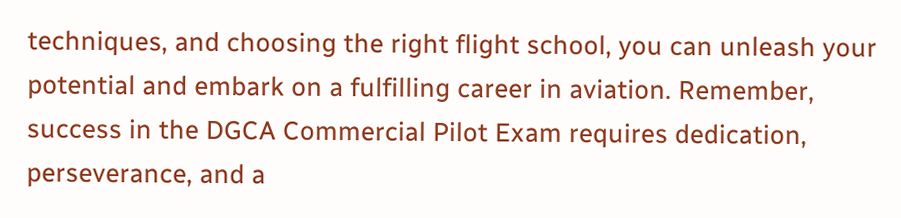techniques, and choosing the right flight school, you can unleash your potential and embark on a fulfilling career in aviation. Remember, success in the DGCA Commercial Pilot Exam requires dedication, perseverance, and a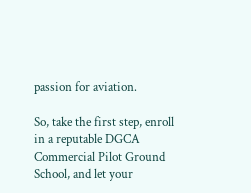passion for aviation.

So, take the first step, enroll in a reputable DGCA Commercial Pilot Ground School, and let your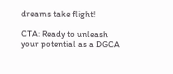dreams take flight!

CTA: Ready to unleash your potential as a DGCA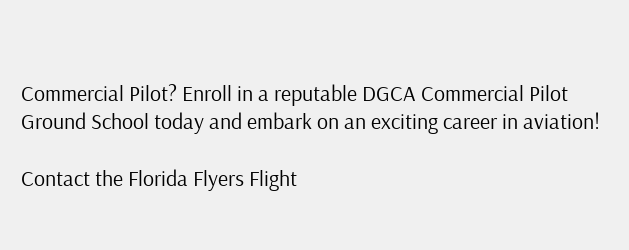Commercial Pilot? Enroll in a reputable DGCA Commercial Pilot Ground School today and embark on an exciting career in aviation!

Contact the Florida Flyers Flight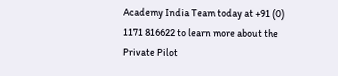Academy India Team today at +91 (0) 1171 816622 to learn more about the Private Pilot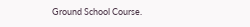Ground School Course.